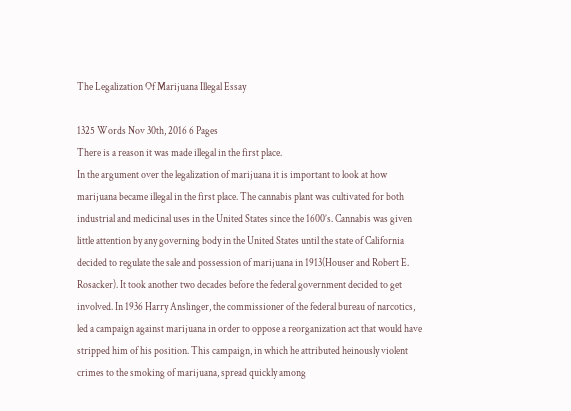The Legalization Of Marijuana Illegal Essay

1325 Words Nov 30th, 2016 6 Pages
There is a reason it was made illegal in the first place.
In the argument over the legalization of marijuana it is important to look at how marijuana became illegal in the first place. The cannabis plant was cultivated for both industrial and medicinal uses in the United States since the 1600’s. Cannabis was given little attention by any governing body in the United States until the state of California decided to regulate the sale and possession of marijuana in 1913(Houser and Robert E. Rosacker). It took another two decades before the federal government decided to get involved. In 1936 Harry Anslinger, the commissioner of the federal bureau of narcotics, led a campaign against marijuana in order to oppose a reorganization act that would have stripped him of his position. This campaign, in which he attributed heinously violent crimes to the smoking of marijuana, spread quickly among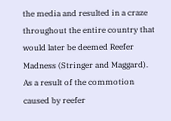the media and resulted in a craze throughout the entire country that would later be deemed Reefer Madness (Stringer and Maggard). As a result of the commotion caused by reefer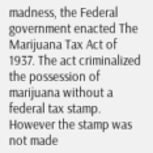madness, the Federal government enacted The Marijuana Tax Act of 1937. The act criminalized the possession of marijuana without a federal tax stamp. However the stamp was not made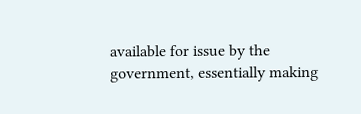available for issue by the government, essentially making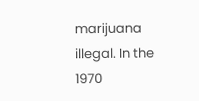marijuana illegal. In the 1970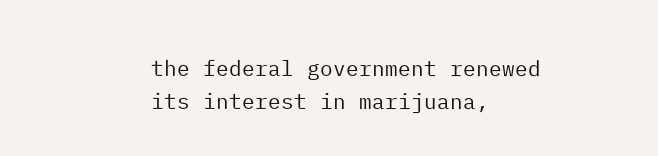the federal government renewed its interest in marijuana,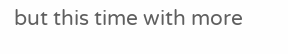but this time with more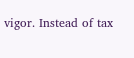vigor. Instead of tax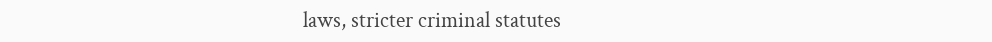laws, stricter criminal statutes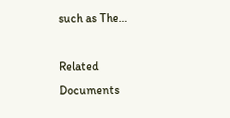such as The…

Related Documents